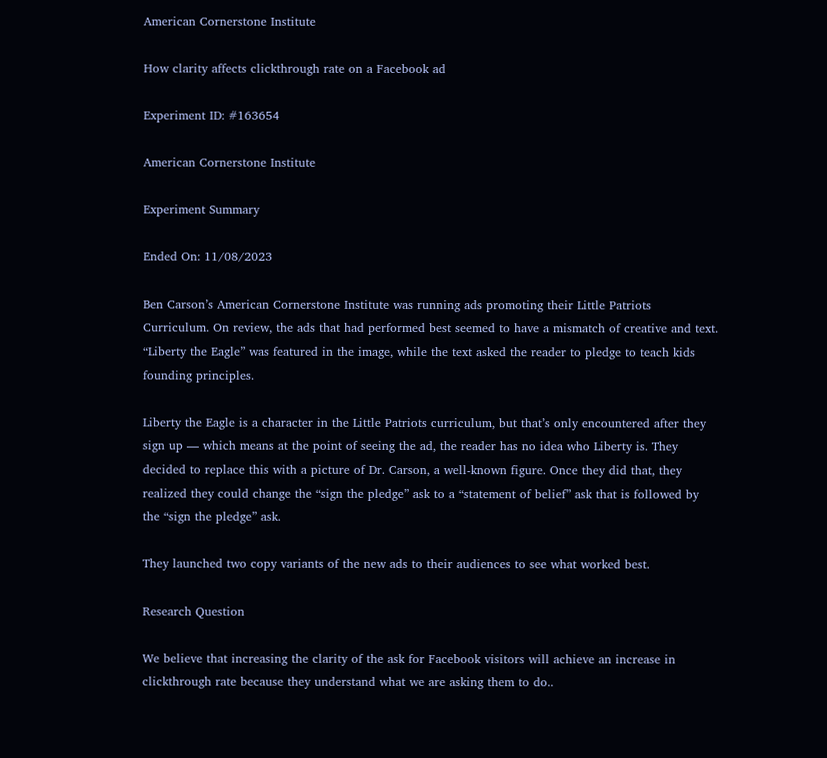American Cornerstone Institute

How clarity affects clickthrough rate on a Facebook ad

Experiment ID: #163654

American Cornerstone Institute

Experiment Summary

Ended On: 11/08/2023

Ben Carson’s American Cornerstone Institute was running ads promoting their Little Patriots Curriculum. On review, the ads that had performed best seemed to have a mismatch of creative and text. “Liberty the Eagle” was featured in the image, while the text asked the reader to pledge to teach kids founding principles.

Liberty the Eagle is a character in the Little Patriots curriculum, but that’s only encountered after they sign up — which means at the point of seeing the ad, the reader has no idea who Liberty is. They decided to replace this with a picture of Dr. Carson, a well-known figure. Once they did that, they realized they could change the “sign the pledge” ask to a “statement of belief” ask that is followed by the “sign the pledge” ask.

They launched two copy variants of the new ads to their audiences to see what worked best.

Research Question

We believe that increasing the clarity of the ask for Facebook visitors will achieve an increase in clickthrough rate because they understand what we are asking them to do..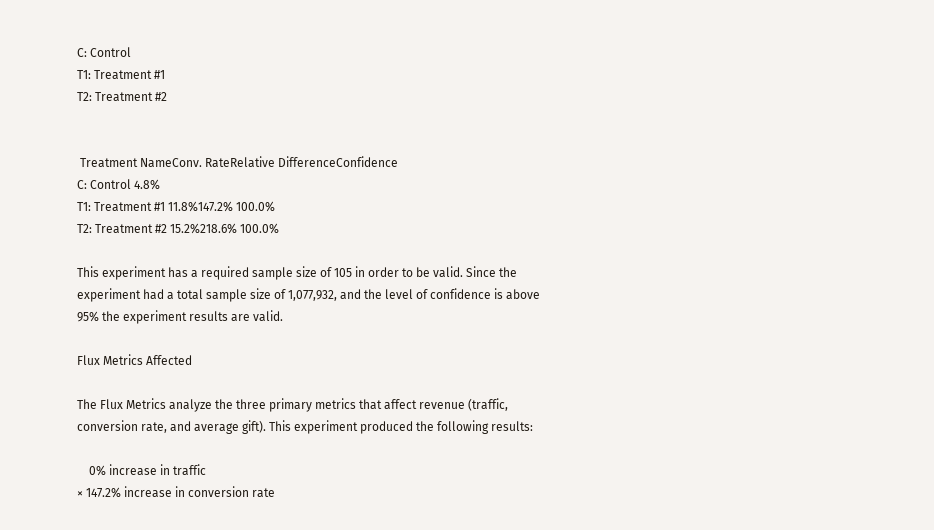C: Control
T1: Treatment #1
T2: Treatment #2


 Treatment NameConv. RateRelative DifferenceConfidence
C: Control 4.8%
T1: Treatment #1 11.8%147.2% 100.0%
T2: Treatment #2 15.2%218.6% 100.0%

This experiment has a required sample size of 105 in order to be valid. Since the experiment had a total sample size of 1,077,932, and the level of confidence is above 95% the experiment results are valid.

Flux Metrics Affected

The Flux Metrics analyze the three primary metrics that affect revenue (traffic, conversion rate, and average gift). This experiment produced the following results:

    0% increase in traffic
× 147.2% increase in conversion rate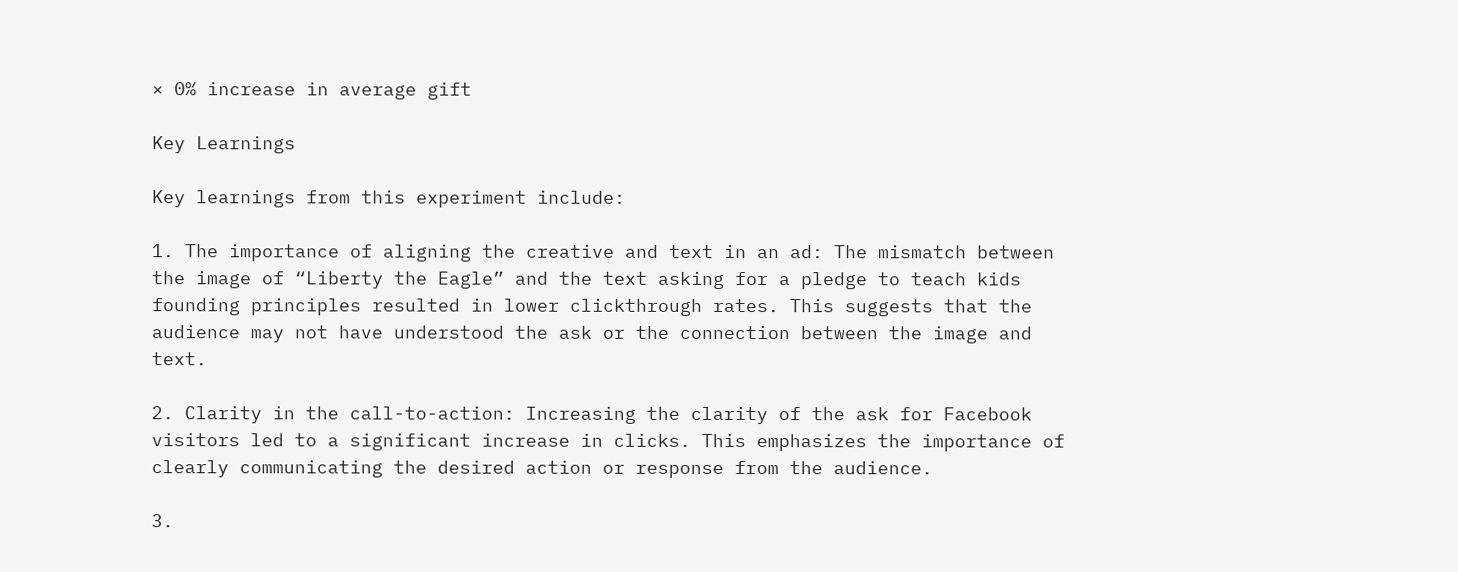× 0% increase in average gift

Key Learnings

Key learnings from this experiment include:

1. The importance of aligning the creative and text in an ad: The mismatch between the image of “Liberty the Eagle” and the text asking for a pledge to teach kids founding principles resulted in lower clickthrough rates. This suggests that the audience may not have understood the ask or the connection between the image and text.

2. Clarity in the call-to-action: Increasing the clarity of the ask for Facebook visitors led to a significant increase in clicks. This emphasizes the importance of clearly communicating the desired action or response from the audience.

3.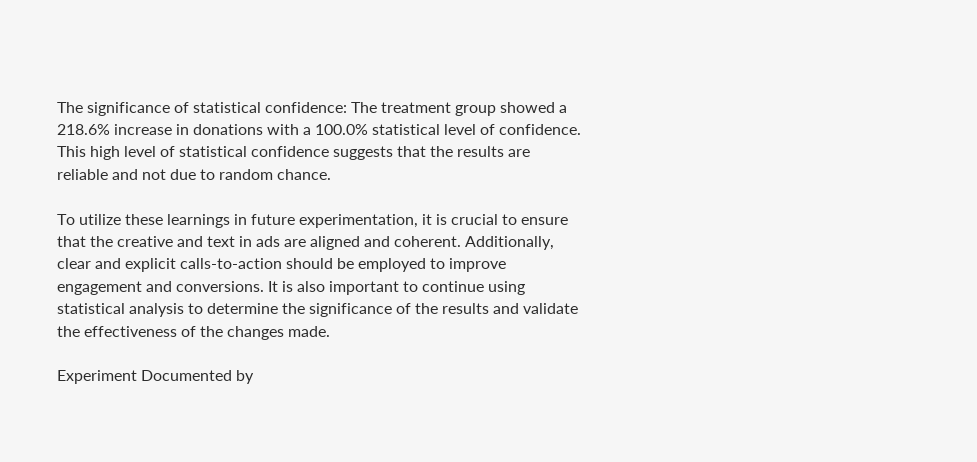The significance of statistical confidence: The treatment group showed a 218.6% increase in donations with a 100.0% statistical level of confidence. This high level of statistical confidence suggests that the results are reliable and not due to random chance.

To utilize these learnings in future experimentation, it is crucial to ensure that the creative and text in ads are aligned and coherent. Additionally, clear and explicit calls-to-action should be employed to improve engagement and conversions. It is also important to continue using statistical analysis to determine the significance of the results and validate the effectiveness of the changes made.

Experiment Documented by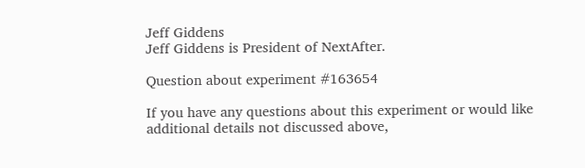Jeff Giddens
Jeff Giddens is President of NextAfter.

Question about experiment #163654

If you have any questions about this experiment or would like additional details not discussed above,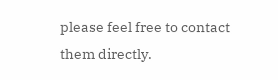please feel free to contact them directly.